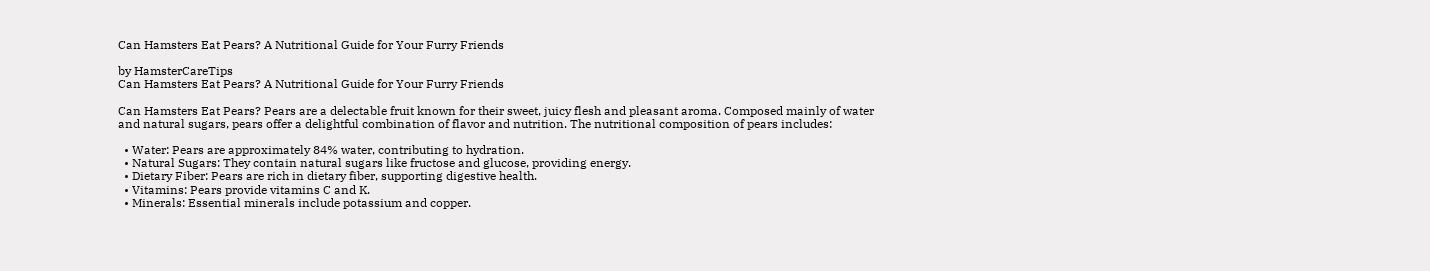Can Hamsters Eat Pears? A Nutritional Guide for Your Furry Friends

by HamsterCareTips
Can Hamsters Eat Pears? A Nutritional Guide for Your Furry Friends

Can Hamsters Eat Pears? Pears are a delectable fruit known for their sweet, juicy flesh and pleasant aroma. Composed mainly of water and natural sugars, pears offer a delightful combination of flavor and nutrition. The nutritional composition of pears includes:

  • Water: Pears are approximately 84% water, contributing to hydration.
  • Natural Sugars: They contain natural sugars like fructose and glucose, providing energy.
  • Dietary Fiber: Pears are rich in dietary fiber, supporting digestive health.
  • Vitamins: Pears provide vitamins C and K.
  • Minerals: Essential minerals include potassium and copper.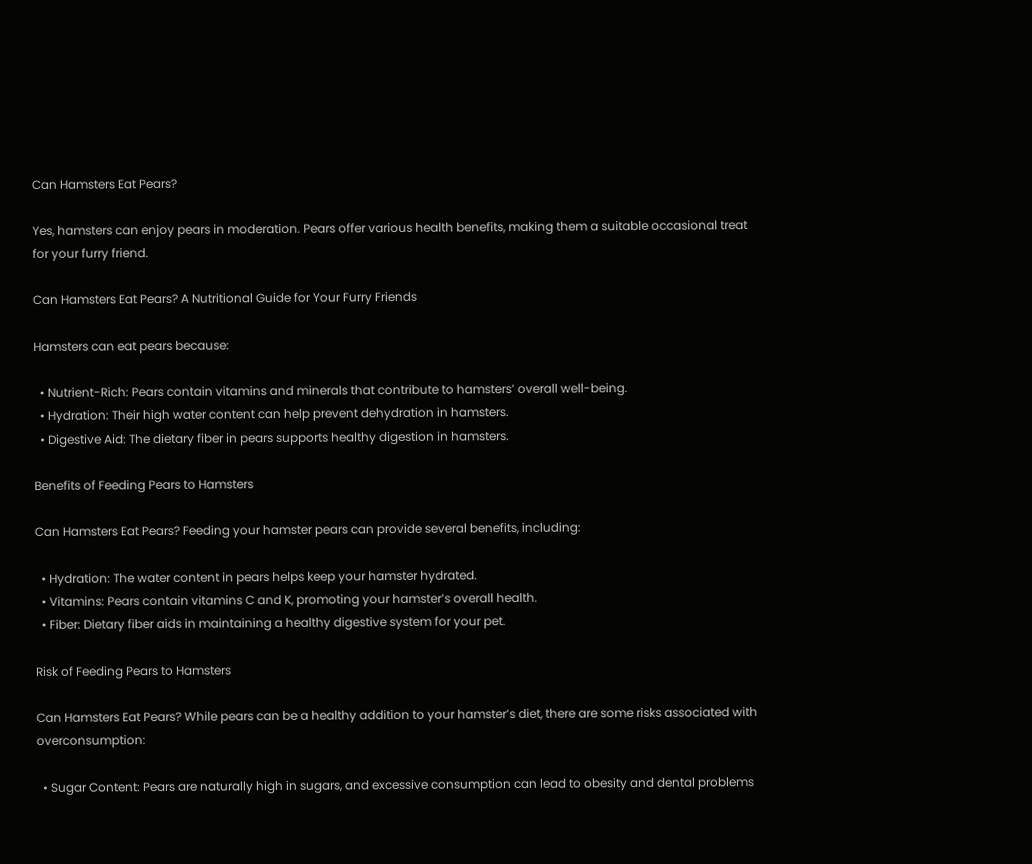Can Hamsters Eat Pears?

Yes, hamsters can enjoy pears in moderation. Pears offer various health benefits, making them a suitable occasional treat for your furry friend.

Can Hamsters Eat Pears? A Nutritional Guide for Your Furry Friends

Hamsters can eat pears because:

  • Nutrient-Rich: Pears contain vitamins and minerals that contribute to hamsters’ overall well-being.
  • Hydration: Their high water content can help prevent dehydration in hamsters.
  • Digestive Aid: The dietary fiber in pears supports healthy digestion in hamsters.

Benefits of Feeding Pears to Hamsters

Can Hamsters Eat Pears? Feeding your hamster pears can provide several benefits, including:

  • Hydration: The water content in pears helps keep your hamster hydrated.
  • Vitamins: Pears contain vitamins C and K, promoting your hamster’s overall health.
  • Fiber: Dietary fiber aids in maintaining a healthy digestive system for your pet.

Risk of Feeding Pears to Hamsters

Can Hamsters Eat Pears? While pears can be a healthy addition to your hamster’s diet, there are some risks associated with overconsumption:

  • Sugar Content: Pears are naturally high in sugars, and excessive consumption can lead to obesity and dental problems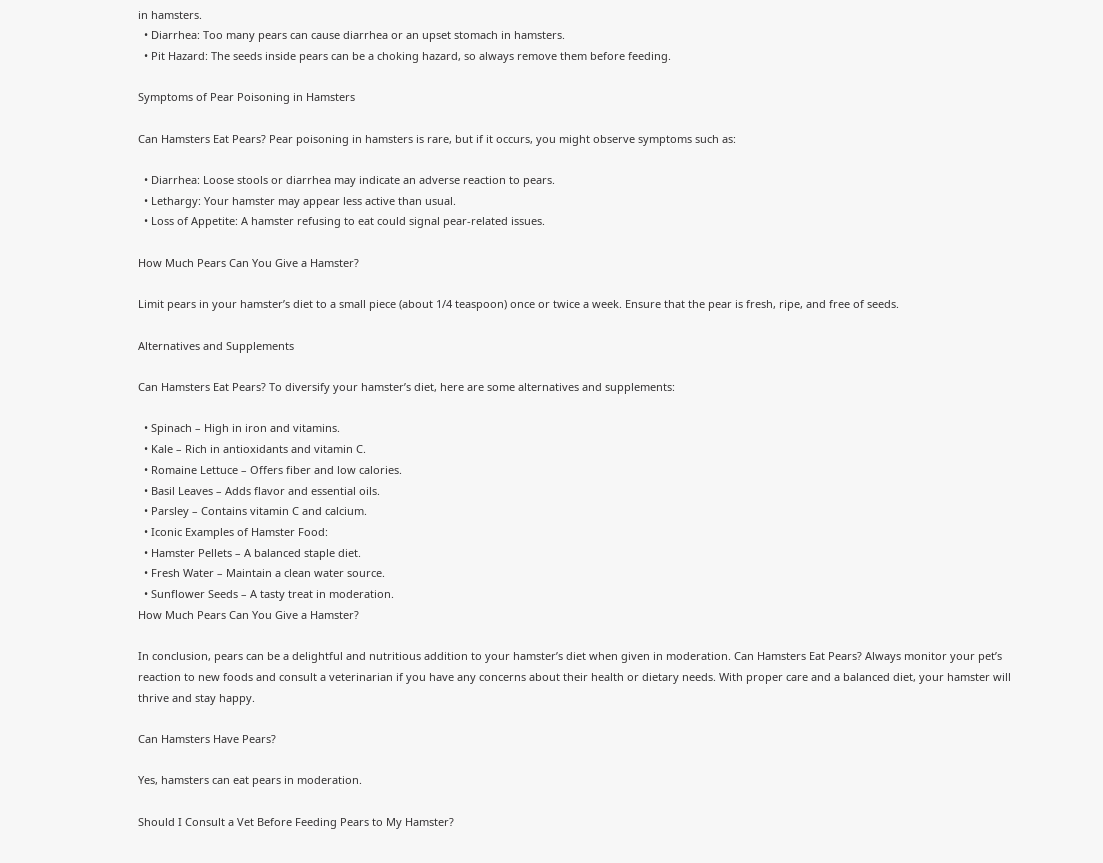in hamsters.
  • Diarrhea: Too many pears can cause diarrhea or an upset stomach in hamsters.
  • Pit Hazard: The seeds inside pears can be a choking hazard, so always remove them before feeding.

Symptoms of Pear Poisoning in Hamsters

Can Hamsters Eat Pears? Pear poisoning in hamsters is rare, but if it occurs, you might observe symptoms such as:

  • Diarrhea: Loose stools or diarrhea may indicate an adverse reaction to pears.
  • Lethargy: Your hamster may appear less active than usual.
  • Loss of Appetite: A hamster refusing to eat could signal pear-related issues.

How Much Pears Can You Give a Hamster?

Limit pears in your hamster’s diet to a small piece (about 1/4 teaspoon) once or twice a week. Ensure that the pear is fresh, ripe, and free of seeds.

Alternatives and Supplements

Can Hamsters Eat Pears? To diversify your hamster’s diet, here are some alternatives and supplements:

  • Spinach – High in iron and vitamins.
  • Kale – Rich in antioxidants and vitamin C.
  • Romaine Lettuce – Offers fiber and low calories.
  • Basil Leaves – Adds flavor and essential oils.
  • Parsley – Contains vitamin C and calcium.
  • Iconic Examples of Hamster Food:
  • Hamster Pellets – A balanced staple diet.
  • Fresh Water – Maintain a clean water source.
  • Sunflower Seeds – A tasty treat in moderation.
How Much Pears Can You Give a Hamster?

In conclusion, pears can be a delightful and nutritious addition to your hamster’s diet when given in moderation. Can Hamsters Eat Pears? Always monitor your pet’s reaction to new foods and consult a veterinarian if you have any concerns about their health or dietary needs. With proper care and a balanced diet, your hamster will thrive and stay happy.

Can Hamsters Have Pears?

Yes, hamsters can eat pears in moderation.

Should I Consult a Vet Before Feeding Pears to My Hamster?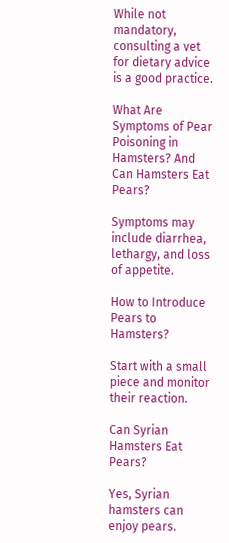While not mandatory, consulting a vet for dietary advice is a good practice.

What Are Symptoms of Pear Poisoning in Hamsters? And Can Hamsters Eat Pears?

Symptoms may include diarrhea, lethargy, and loss of appetite.

How to Introduce Pears to Hamsters?

Start with a small piece and monitor their reaction.

Can Syrian Hamsters Eat Pears?

Yes, Syrian hamsters can enjoy pears.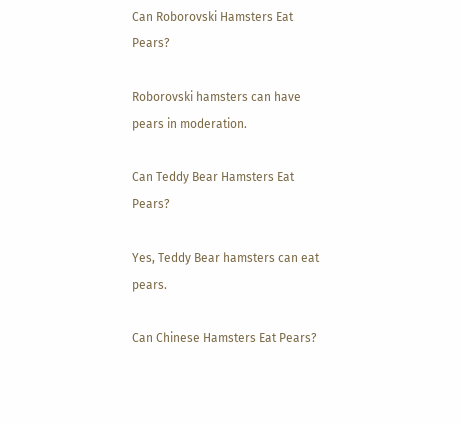Can Roborovski Hamsters Eat Pears?

Roborovski hamsters can have pears in moderation.

Can Teddy Bear Hamsters Eat Pears?

Yes, Teddy Bear hamsters can eat pears.

Can Chinese Hamsters Eat Pears?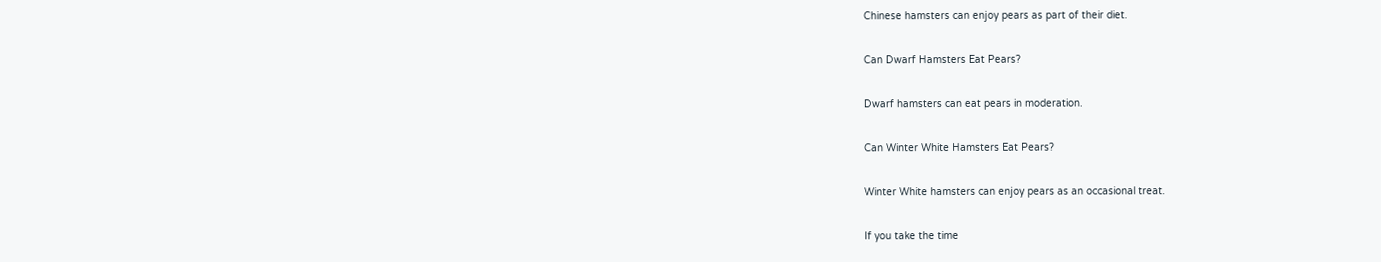Chinese hamsters can enjoy pears as part of their diet.

Can Dwarf Hamsters Eat Pears?

Dwarf hamsters can eat pears in moderation.

Can Winter White Hamsters Eat Pears?

Winter White hamsters can enjoy pears as an occasional treat.

If you take the time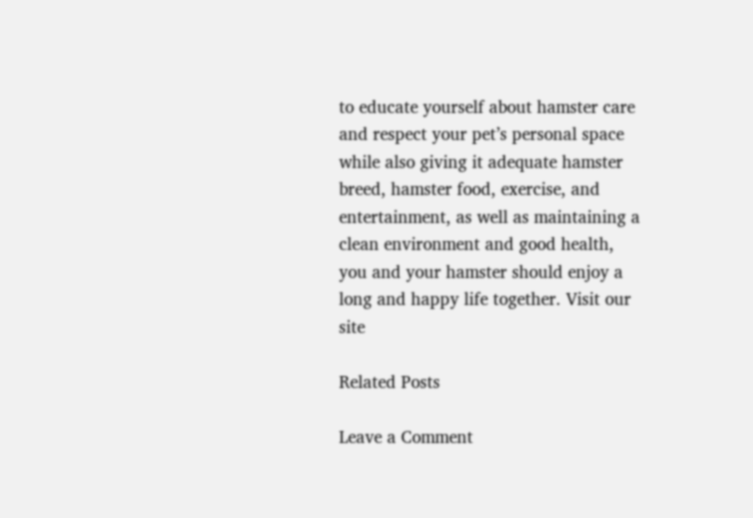to educate yourself about hamster care and respect your pet’s personal space while also giving it adequate hamster breed, hamster food, exercise, and entertainment, as well as maintaining a clean environment and good health, you and your hamster should enjoy a long and happy life together. Visit our site

Related Posts

Leave a Comment